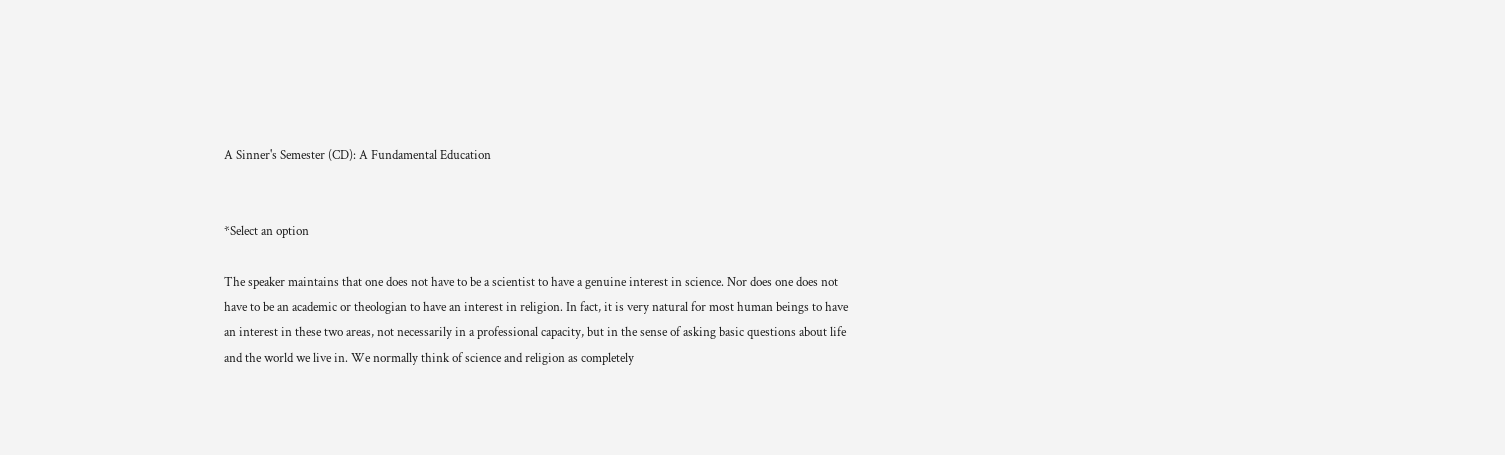A Sinner's Semester (CD): A Fundamental Education


*Select an option

The speaker maintains that one does not have to be a scientist to have a genuine interest in science. Nor does one does not have to be an academic or theologian to have an interest in religion. In fact, it is very natural for most human beings to have an interest in these two areas, not necessarily in a professional capacity, but in the sense of asking basic questions about life and the world we live in. We normally think of science and religion as completely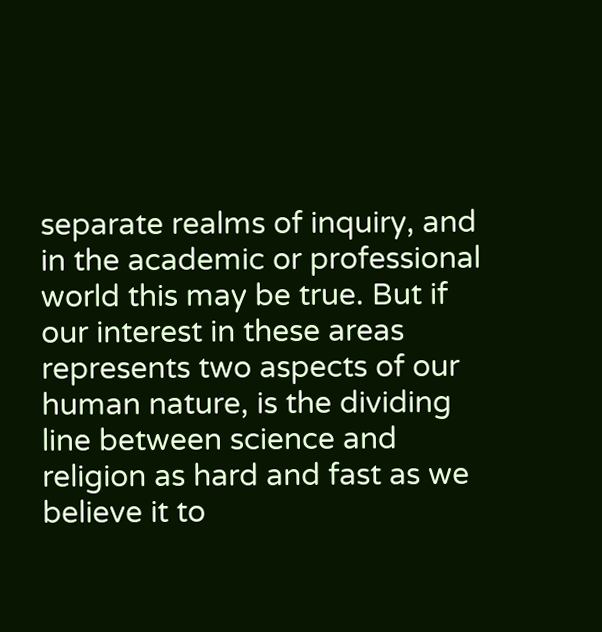separate realms of inquiry, and in the academic or professional world this may be true. But if our interest in these areas represents two aspects of our human nature, is the dividing line between science and religion as hard and fast as we believe it to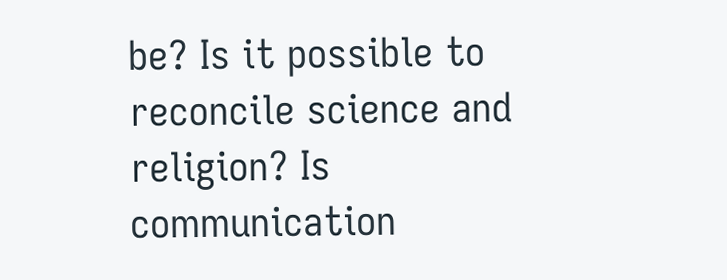be? Is it possible to reconcile science and religion? Is communication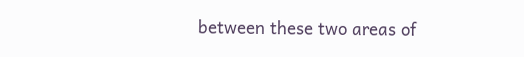between these two areas of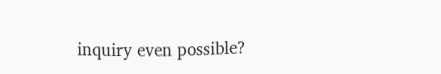inquiry even possible?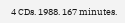4 CDs. 1988. 167 minutes.